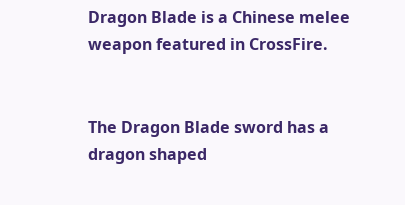Dragon Blade is a Chinese melee weapon featured in CrossFire.


The Dragon Blade sword has a dragon shaped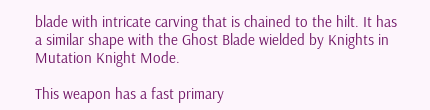blade with intricate carving that is chained to the hilt. It has a similar shape with the Ghost Blade wielded by Knights in Mutation Knight Mode.

This weapon has a fast primary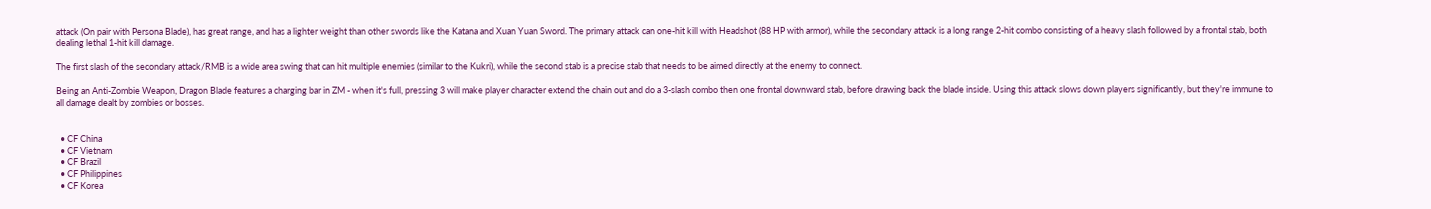attack (On pair with Persona Blade), has great range, and has a lighter weight than other swords like the Katana and Xuan Yuan Sword. The primary attack can one-hit kill with Headshot (88 HP with armor), while the secondary attack is a long range 2-hit combo consisting of a heavy slash followed by a frontal stab, both dealing lethal 1-hit kill damage.

The first slash of the secondary attack/RMB is a wide area swing that can hit multiple enemies (similar to the Kukri), while the second stab is a precise stab that needs to be aimed directly at the enemy to connect.

Being an Anti-Zombie Weapon, Dragon Blade features a charging bar in ZM - when it's full, pressing 3 will make player character extend the chain out and do a 3-slash combo then one frontal downward stab, before drawing back the blade inside. Using this attack slows down players significantly, but they're immune to all damage dealt by zombies or bosses.


  • CF China
  • CF Vietnam
  • CF Brazil
  • CF Philippines
  • CF Korea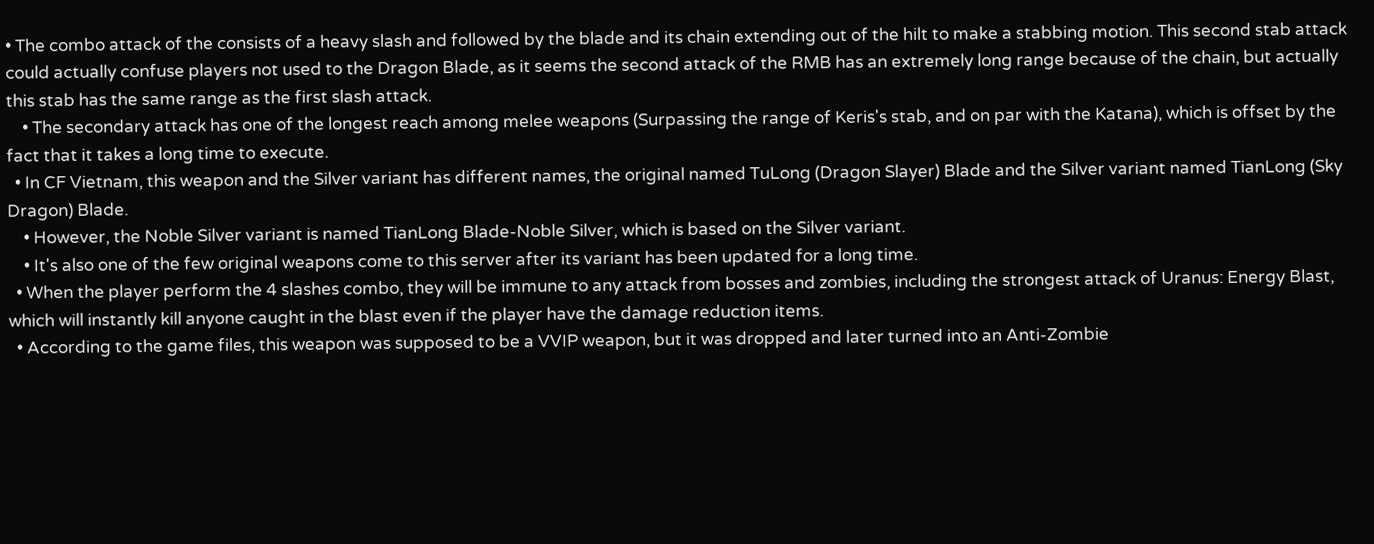• The combo attack of the consists of a heavy slash and followed by the blade and its chain extending out of the hilt to make a stabbing motion. This second stab attack could actually confuse players not used to the Dragon Blade, as it seems the second attack of the RMB has an extremely long range because of the chain, but actually this stab has the same range as the first slash attack.
    • The secondary attack has one of the longest reach among melee weapons (Surpassing the range of Keris's stab, and on par with the Katana), which is offset by the fact that it takes a long time to execute.
  • In CF Vietnam, this weapon and the Silver variant has different names, the original named TuLong (Dragon Slayer) Blade and the Silver variant named TianLong (Sky Dragon) Blade.
    • However, the Noble Silver variant is named TianLong Blade-Noble Silver, which is based on the Silver variant.
    • It's also one of the few original weapons come to this server after its variant has been updated for a long time.
  • When the player perform the 4 slashes combo, they will be immune to any attack from bosses and zombies, including the strongest attack of Uranus: Energy Blast, which will instantly kill anyone caught in the blast even if the player have the damage reduction items.
  • According to the game files, this weapon was supposed to be a VVIP weapon, but it was dropped and later turned into an Anti-Zombie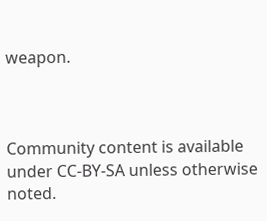weapon.



Community content is available under CC-BY-SA unless otherwise noted.